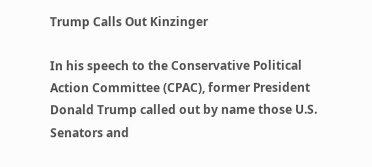Trump Calls Out Kinzinger

In his speech to the Conservative Political Action Committee (CPAC), former President Donald Trump called out by name those U.S. Senators and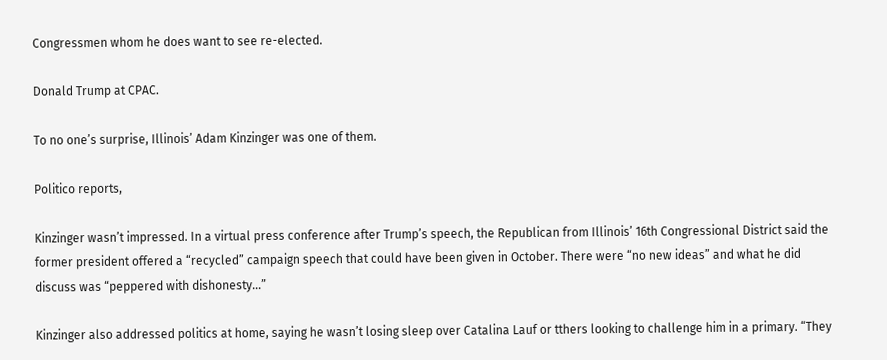Congressmen whom he does want to see re-elected.

Donald Trump at CPAC.

To no one’s surprise, Illinois’ Adam Kinzinger was one of them.

Politico reports,

Kinzinger wasn’t impressed. In a virtual press conference after Trump’s speech, the Republican from Illinois’ 16th Congressional District said the former president offered a “recycled” campaign speech that could have been given in October. There were “no new ideas” and what he did discuss was “peppered with dishonesty…”

Kinzinger also addressed politics at home, saying he wasn’t losing sleep over Catalina Lauf or tthers looking to challenge him in a primary. “They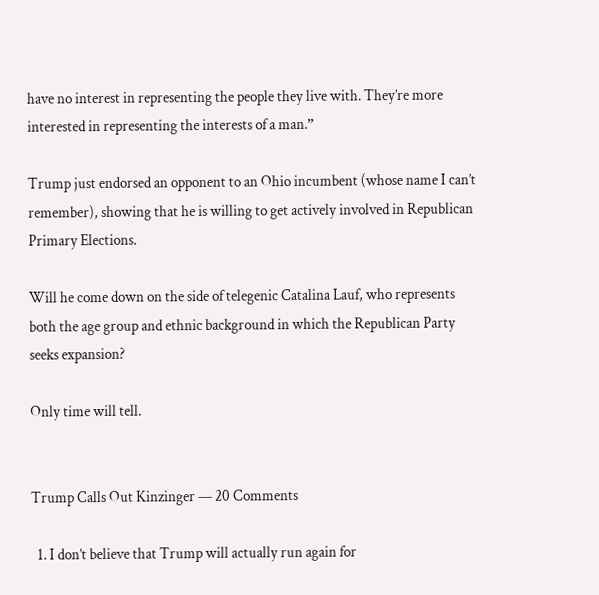have no interest in representing the people they live with. They’re more interested in representing the interests of a man.”

Trump just endorsed an opponent to an Ohio incumbent (whose name I can’t remember), showing that he is willing to get actively involved in Republican Primary Elections.

Will he come down on the side of telegenic Catalina Lauf, who represents both the age group and ethnic background in which the Republican Party seeks expansion?

Only time will tell.


Trump Calls Out Kinzinger — 20 Comments

  1. I don’t believe that Trump will actually run again for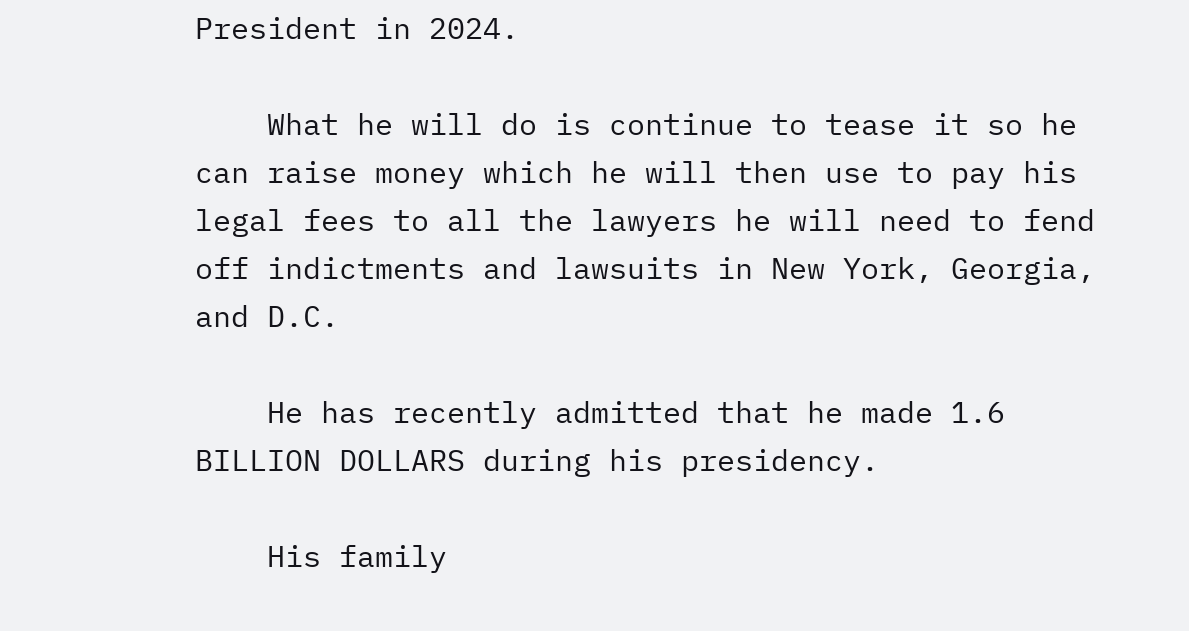President in 2024.

    What he will do is continue to tease it so he can raise money which he will then use to pay his legal fees to all the lawyers he will need to fend off indictments and lawsuits in New York, Georgia, and D.C.

    He has recently admitted that he made 1.6 BILLION DOLLARS during his presidency.

    His family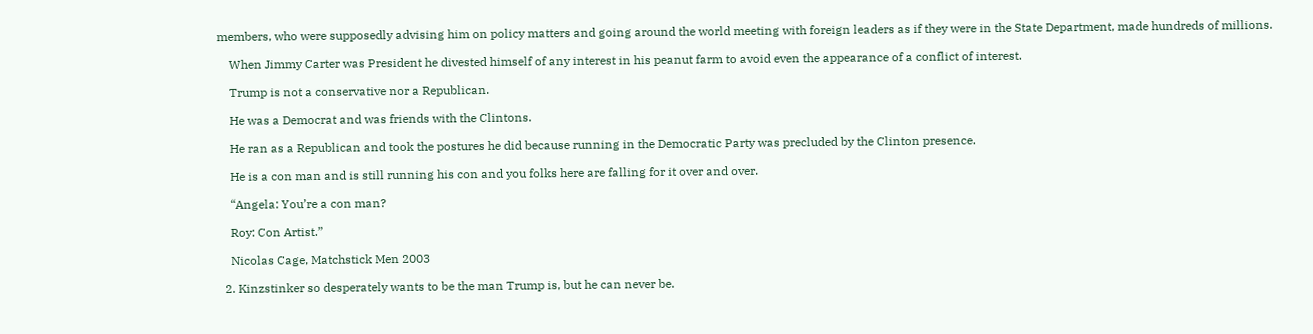members, who were supposedly advising him on policy matters and going around the world meeting with foreign leaders as if they were in the State Department, made hundreds of millions.

    When Jimmy Carter was President he divested himself of any interest in his peanut farm to avoid even the appearance of a conflict of interest.

    Trump is not a conservative nor a Republican.

    He was a Democrat and was friends with the Clintons.

    He ran as a Republican and took the postures he did because running in the Democratic Party was precluded by the Clinton presence.

    He is a con man and is still running his con and you folks here are falling for it over and over.

    “Angela: You’re a con man?

    Roy: Con Artist.”

    Nicolas Cage, Matchstick Men 2003

  2. Kinzstinker so desperately wants to be the man Trump is, but he can never be.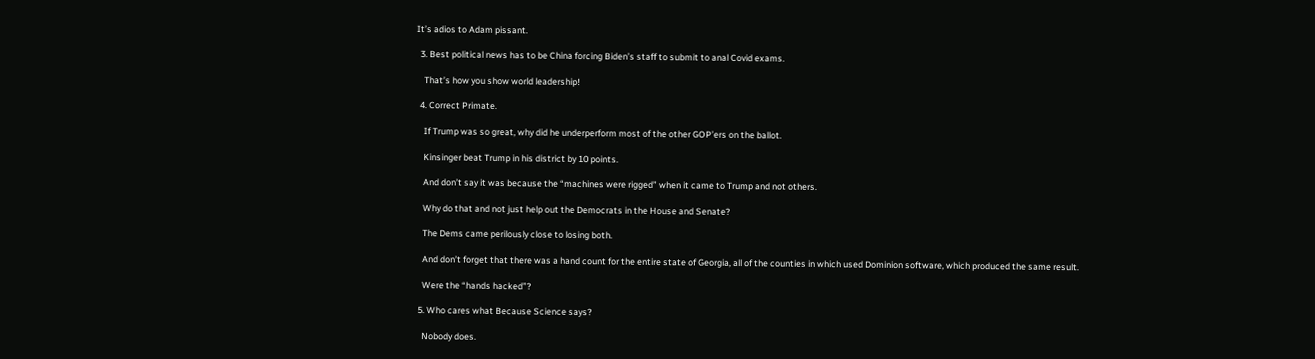It’s adios to Adam pissant.

  3. Best political news has to be China forcing Biden’s staff to submit to anal Covid exams.

    That’s how you show world leadership!

  4. Correct Primate.

    If Trump was so great, why did he underperform most of the other GOP’ers on the ballot.

    Kinsinger beat Trump in his district by 10 points.

    And don’t say it was because the “machines were rigged” when it came to Trump and not others.

    Why do that and not just help out the Democrats in the House and Senate?

    The Dems came perilously close to losing both.

    And don’t forget that there was a hand count for the entire state of Georgia, all of the counties in which used Dominion software, which produced the same result.

    Were the “hands hacked”?

  5. Who cares what Because Science says?

    Nobody does.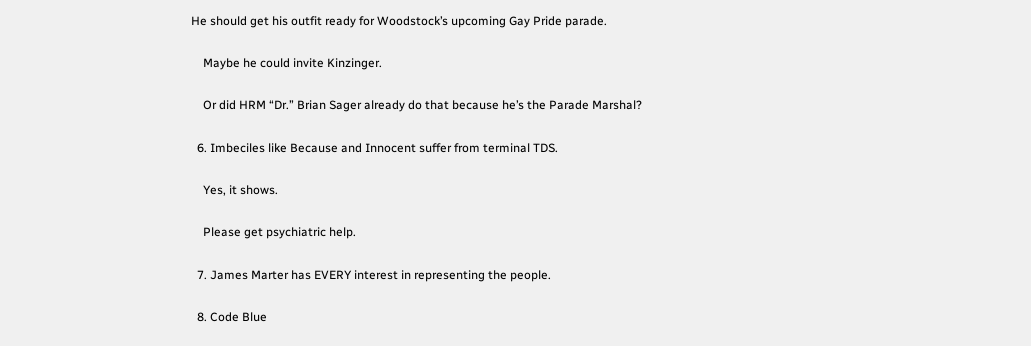He should get his outfit ready for Woodstock’s upcoming Gay Pride parade.

    Maybe he could invite Kinzinger.

    Or did HRM “Dr.” Brian Sager already do that because he’s the Parade Marshal?

  6. Imbeciles like Because and Innocent suffer from terminal TDS.

    Yes, it shows.

    Please get psychiatric help.

  7. James Marter has EVERY interest in representing the people.

  8. Code Blue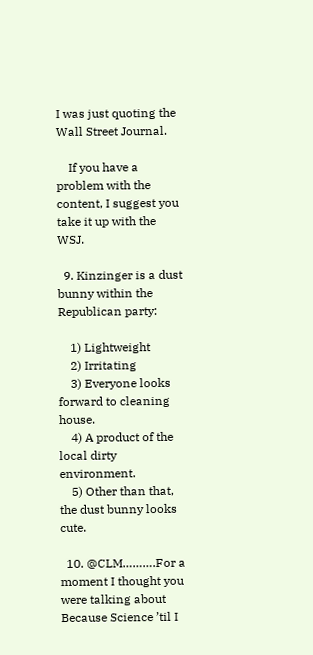I was just quoting the Wall Street Journal.

    If you have a problem with the content, I suggest you take it up with the WSJ.

  9. Kinzinger is a dust bunny within the Republican party:

    1) Lightweight
    2) Irritating
    3) Everyone looks forward to cleaning house.
    4) A product of the local dirty environment.
    5) Other than that, the dust bunny looks cute.

  10. @CLM……….For a moment I thought you were talking about Because Science ’til I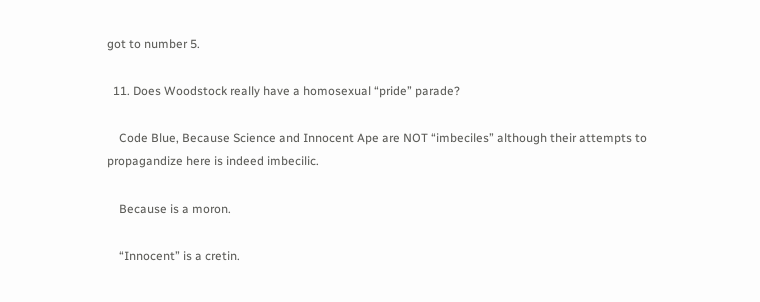got to number 5.

  11. Does Woodstock really have a homosexual “pride” parade?

    Code Blue, Because Science and Innocent Ape are NOT “imbeciles” although their attempts to propagandize here is indeed imbecilic.

    Because is a moron.

    “Innocent” is a cretin.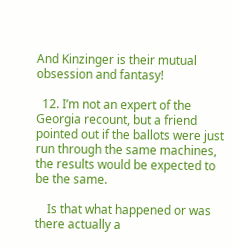And Kinzinger is their mutual obsession and fantasy!

  12. I’m not an expert of the Georgia recount, but a friend pointed out if the ballots were just run through the same machines, the results would be expected to be the same.

    Is that what happened or was there actually a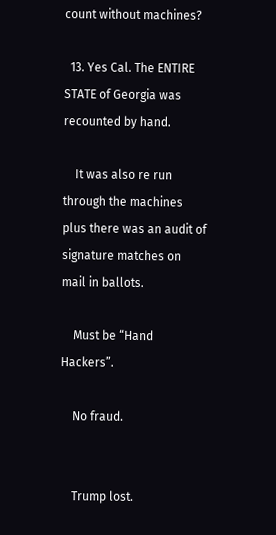count without machines?

  13. Yes Cal. The ENTIRE STATE of Georgia was recounted by hand.

    It was also re run through the machines plus there was an audit of signature matches on mail in ballots.

    Must be “Hand Hackers”.

    No fraud.


    Trump lost.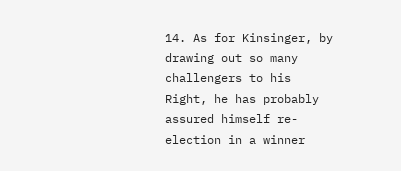14. As for Kinsinger, by drawing out so many challengers to his Right, he has probably assured himself re-election in a winner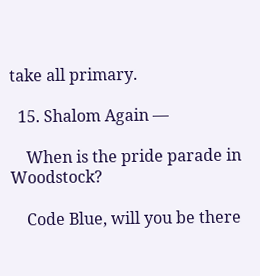take all primary.

  15. Shalom Again —

    When is the pride parade in Woodstock?

    Code Blue, will you be there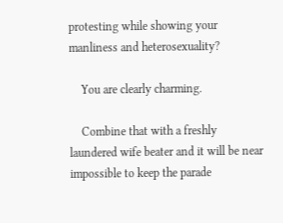protesting while showing your manliness and heterosexuality?

    You are clearly charming.

    Combine that with a freshly laundered wife beater and it will be near impossible to keep the parade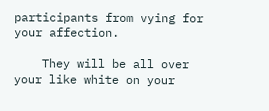participants from vying for your affection.

    They will be all over your like white on your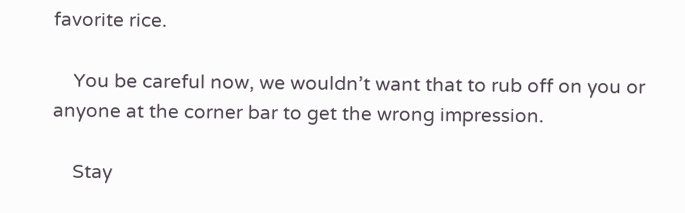favorite rice.

    You be careful now, we wouldn’t want that to rub off on you or anyone at the corner bar to get the wrong impression.

    Stay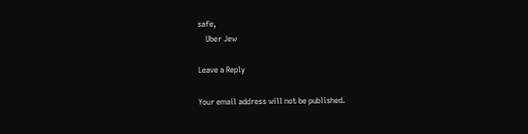safe,
    Uber Jew

Leave a Reply

Your email address will not be published.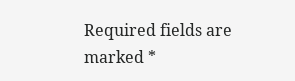Required fields are marked *